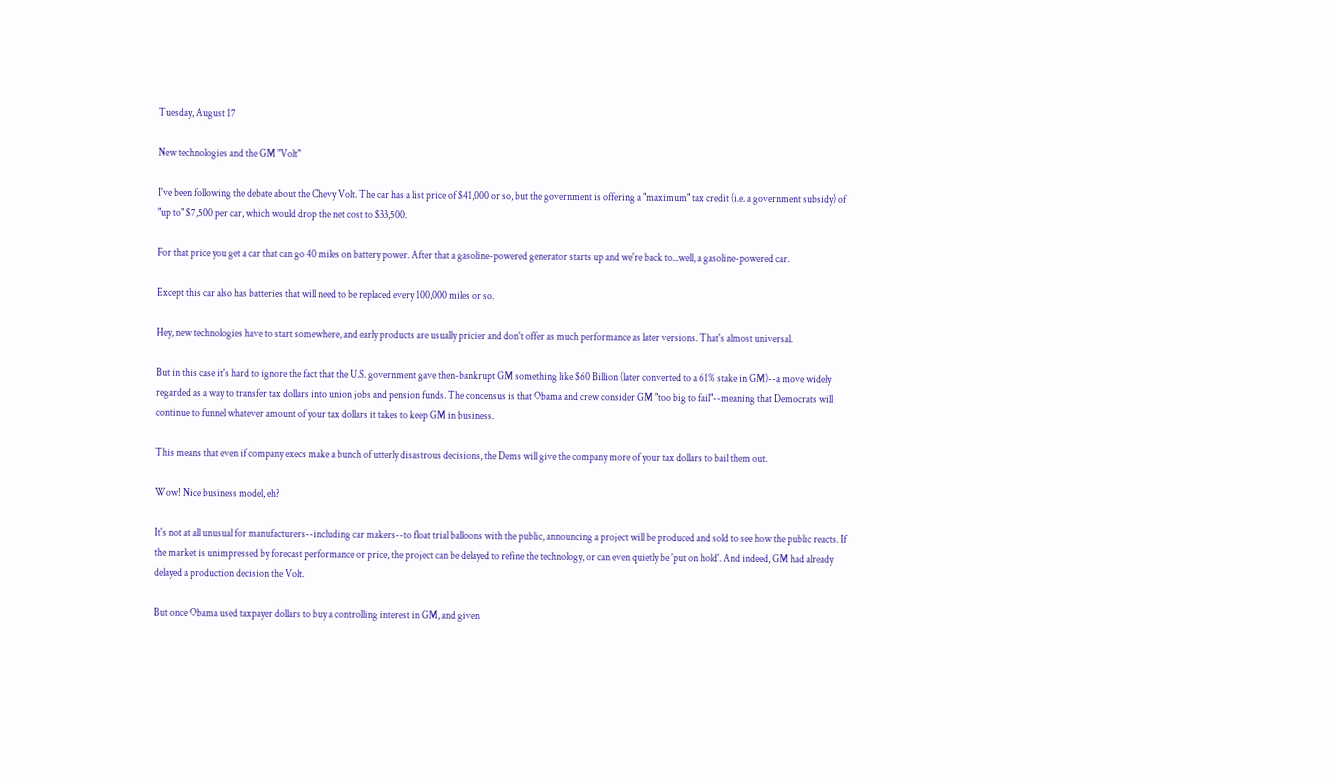Tuesday, August 17

New technologies and the GM "Volt"

I've been following the debate about the Chevy Volt. The car has a list price of $41,000 or so, but the government is offering a "maximum" tax credit (i.e. a government subsidy) of "up to" $7,500 per car, which would drop the net cost to $33,500.

For that price you get a car that can go 40 miles on battery power. After that a gasoline-powered generator starts up and we're back to...well, a gasoline-powered car.

Except this car also has batteries that will need to be replaced every 100,000 miles or so.

Hey, new technologies have to start somewhere, and early products are usually pricier and don't offer as much performance as later versions. That's almost universal.

But in this case it's hard to ignore the fact that the U.S. government gave then-bankrupt GM something like $60 Billion (later converted to a 61% stake in GM)--a move widely regarded as a way to transfer tax dollars into union jobs and pension funds. The concensus is that Obama and crew consider GM "too big to fail"--meaning that Democrats will continue to funnel whatever amount of your tax dollars it takes to keep GM in business.

This means that even if company execs make a bunch of utterly disastrous decisions, the Dems will give the company more of your tax dollars to bail them out.

Wow! Nice business model, eh?

It's not at all unusual for manufacturers--including car makers--to float trial balloons with the public, announcing a project will be produced and sold to see how the public reacts. If the market is unimpressed by forecast performance or price, the project can be delayed to refine the technology, or can even quietly be 'put on hold'. And indeed, GM had already delayed a production decision the Volt.

But once Obama used taxpayer dollars to buy a controlling interest in GM, and given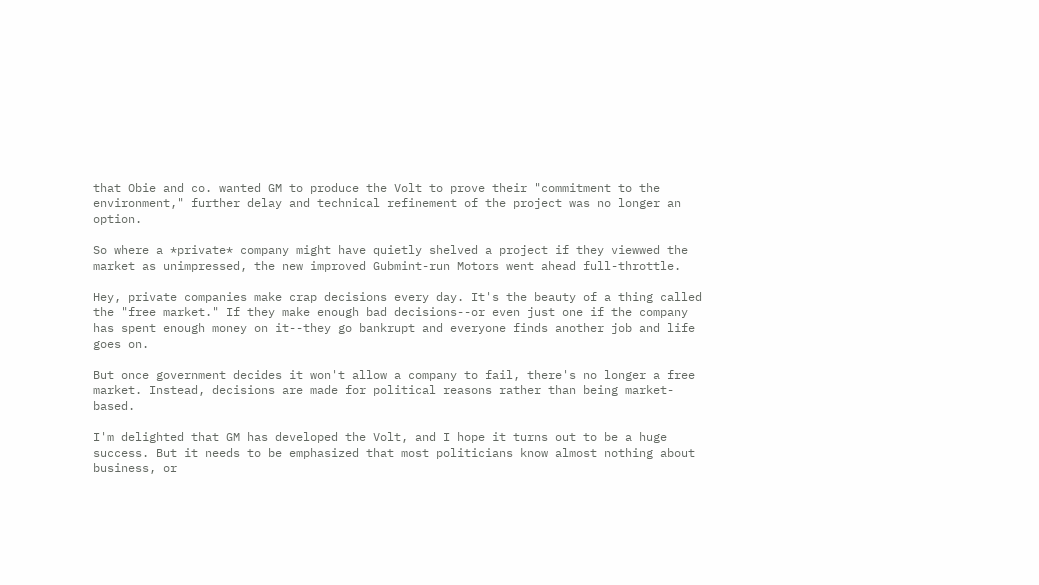that Obie and co. wanted GM to produce the Volt to prove their "commitment to the environment," further delay and technical refinement of the project was no longer an option.

So where a *private* company might have quietly shelved a project if they viewwed the market as unimpressed, the new improved Gubmint-run Motors went ahead full-throttle.

Hey, private companies make crap decisions every day. It's the beauty of a thing called the "free market." If they make enough bad decisions--or even just one if the company has spent enough money on it--they go bankrupt and everyone finds another job and life goes on.

But once government decides it won't allow a company to fail, there's no longer a free market. Instead, decisions are made for political reasons rather than being market-based.

I'm delighted that GM has developed the Volt, and I hope it turns out to be a huge success. But it needs to be emphasized that most politicians know almost nothing about business, or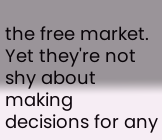the free market. Yet they're not shy about making decisions for any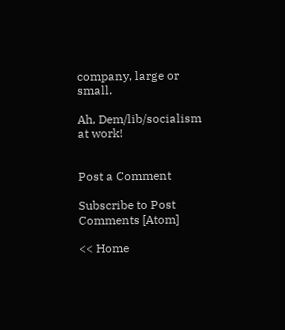company, large or small.

Ah, Dem/lib/socialism at work!


Post a Comment

Subscribe to Post Comments [Atom]

<< Home